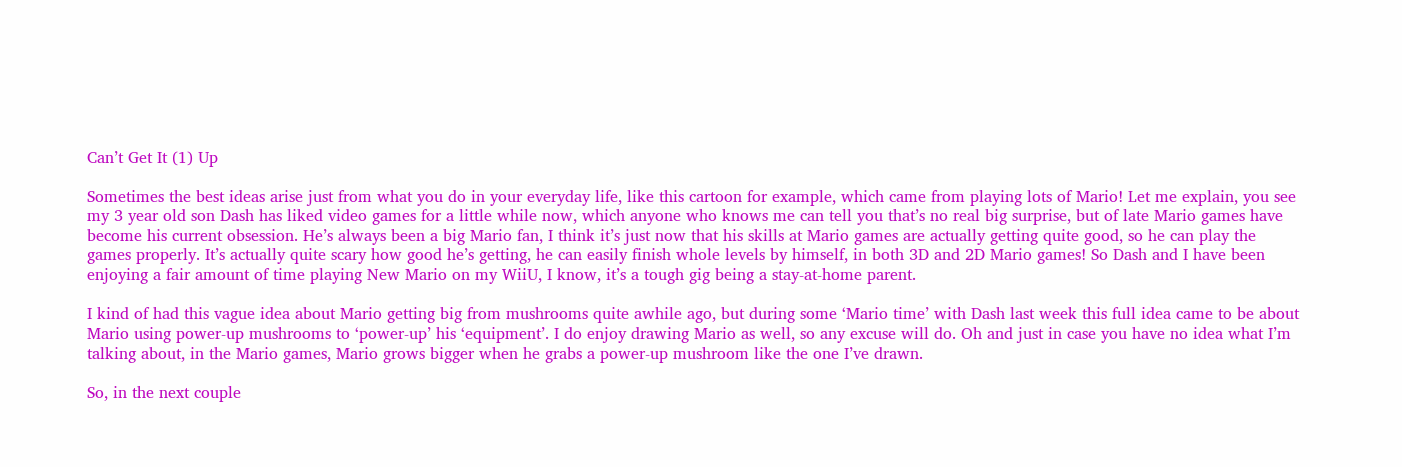Can’t Get It (1) Up

Sometimes the best ideas arise just from what you do in your everyday life, like this cartoon for example, which came from playing lots of Mario! Let me explain, you see my 3 year old son Dash has liked video games for a little while now, which anyone who knows me can tell you that’s no real big surprise, but of late Mario games have become his current obsession. He’s always been a big Mario fan, I think it’s just now that his skills at Mario games are actually getting quite good, so he can play the games properly. It’s actually quite scary how good he’s getting, he can easily finish whole levels by himself, in both 3D and 2D Mario games! So Dash and I have been enjoying a fair amount of time playing New Mario on my WiiU, I know, it’s a tough gig being a stay-at-home parent.

I kind of had this vague idea about Mario getting big from mushrooms quite awhile ago, but during some ‘Mario time’ with Dash last week this full idea came to be about Mario using power-up mushrooms to ‘power-up’ his ‘equipment’. I do enjoy drawing Mario as well, so any excuse will do. Oh and just in case you have no idea what I’m talking about, in the Mario games, Mario grows bigger when he grabs a power-up mushroom like the one I’ve drawn.

So, in the next couple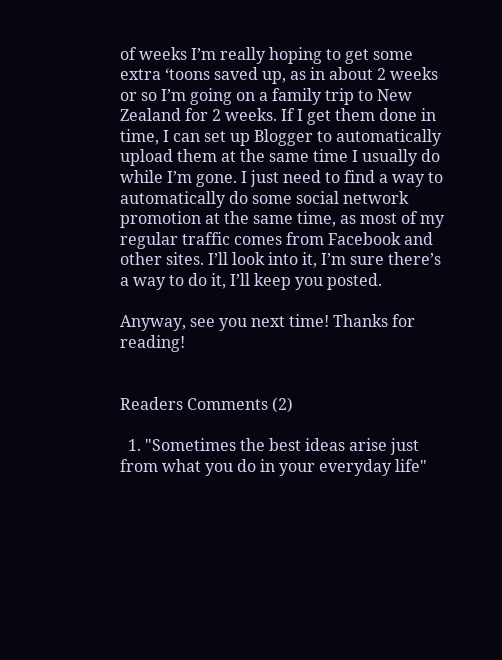of weeks I’m really hoping to get some extra ‘toons saved up, as in about 2 weeks or so I’m going on a family trip to New Zealand for 2 weeks. If I get them done in time, I can set up Blogger to automatically upload them at the same time I usually do while I’m gone. I just need to find a way to automatically do some social network promotion at the same time, as most of my regular traffic comes from Facebook and other sites. I’ll look into it, I’m sure there’s a way to do it, I’ll keep you posted.

Anyway, see you next time! Thanks for reading!


Readers Comments (2)

  1. "Sometimes the best ideas arise just from what you do in your everyday life"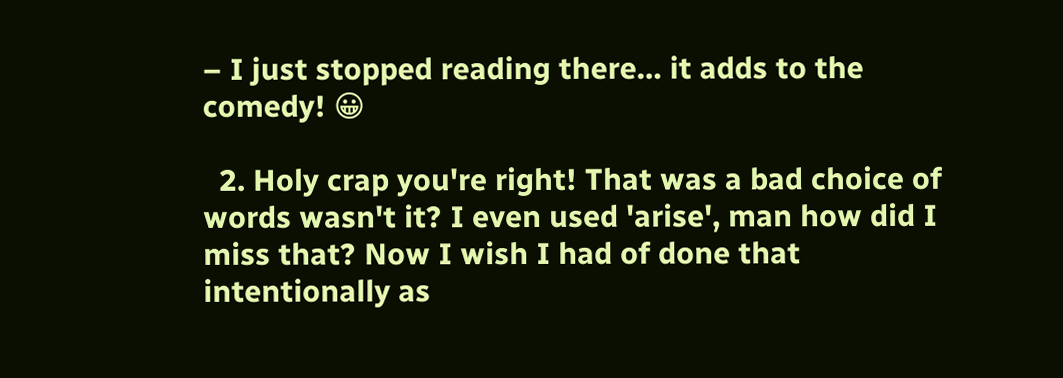– I just stopped reading there… it adds to the comedy! 😀

  2. Holy crap you're right! That was a bad choice of words wasn't it? I even used 'arise', man how did I miss that? Now I wish I had of done that intentionally as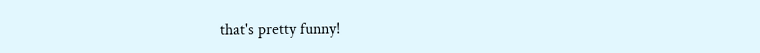that's pretty funny!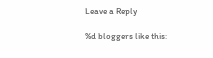Leave a Reply

%d bloggers like this: